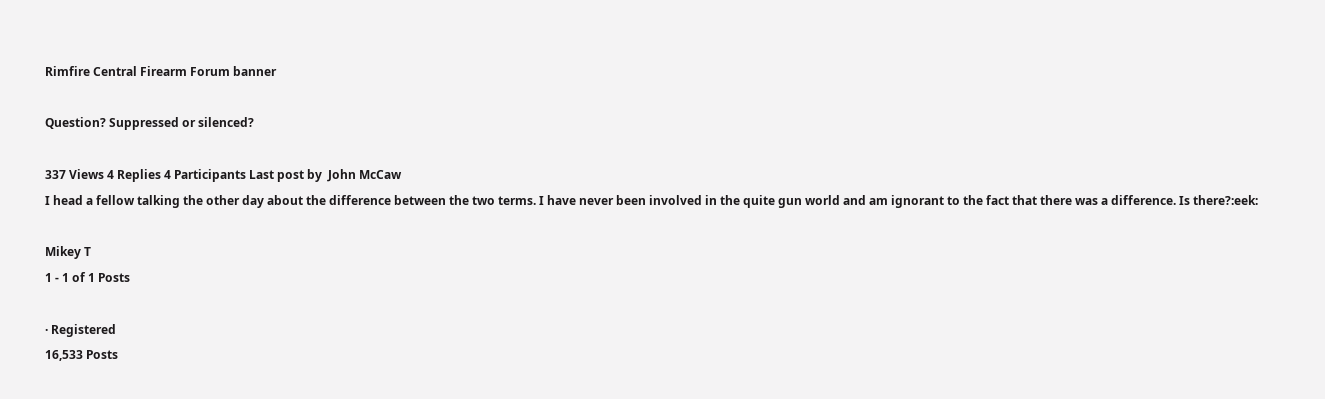Rimfire Central Firearm Forum banner

Question? Suppressed or silenced?

337 Views 4 Replies 4 Participants Last post by  John McCaw
I head a fellow talking the other day about the difference between the two terms. I have never been involved in the quite gun world and am ignorant to the fact that there was a difference. Is there?:eek:

Mikey T
1 - 1 of 1 Posts

· Registered
16,533 Posts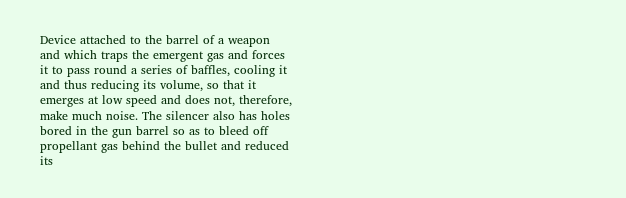Device attached to the barrel of a weapon and which traps the emergent gas and forces it to pass round a series of baffles, cooling it and thus reducing its volume, so that it emerges at low speed and does not, therefore, make much noise. The silencer also has holes bored in the gun barrel so as to bleed off propellant gas behind the bullet and reduced its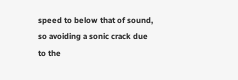speed to below that of sound, so avoiding a sonic crack due to the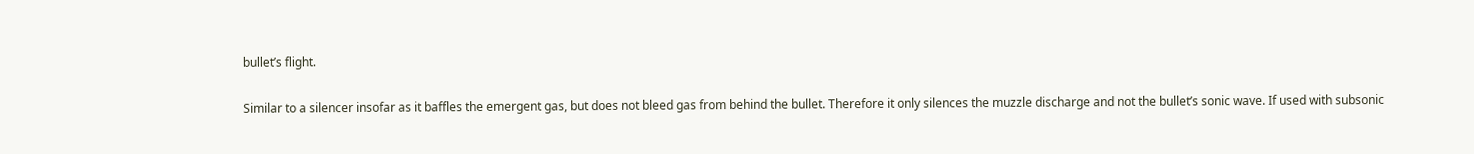bullet’s flight.

Similar to a silencer insofar as it baffles the emergent gas, but does not bleed gas from behind the bullet. Therefore it only silences the muzzle discharge and not the bullet’s sonic wave. If used with subsonic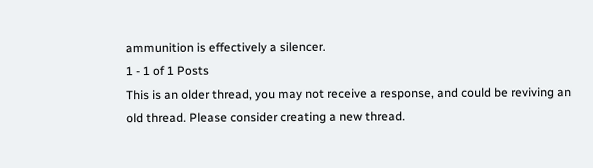ammunition is effectively a silencer.
1 - 1 of 1 Posts
This is an older thread, you may not receive a response, and could be reviving an old thread. Please consider creating a new thread.